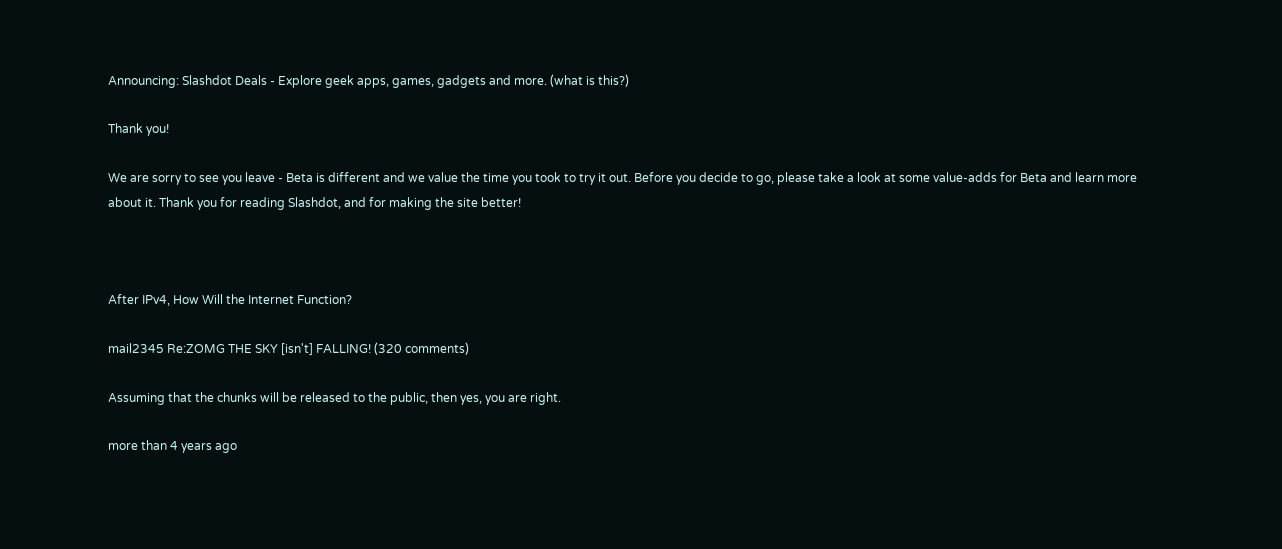Announcing: Slashdot Deals - Explore geek apps, games, gadgets and more. (what is this?)

Thank you!

We are sorry to see you leave - Beta is different and we value the time you took to try it out. Before you decide to go, please take a look at some value-adds for Beta and learn more about it. Thank you for reading Slashdot, and for making the site better!



After IPv4, How Will the Internet Function?

mail2345 Re:ZOMG THE SKY [isn't] FALLING! (320 comments)

Assuming that the chunks will be released to the public, then yes, you are right.

more than 4 years ago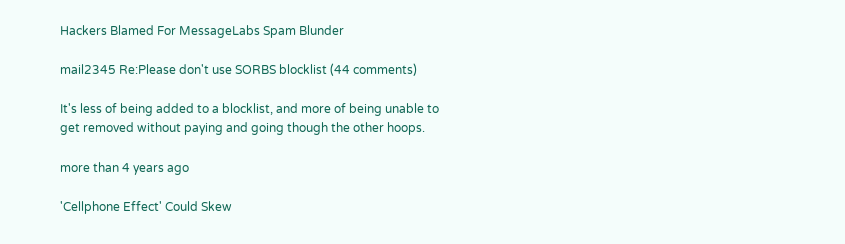Hackers Blamed For MessageLabs Spam Blunder

mail2345 Re:Please don't use SORBS blocklist (44 comments)

It's less of being added to a blocklist, and more of being unable to get removed without paying and going though the other hoops.

more than 4 years ago

'Cellphone Effect' Could Skew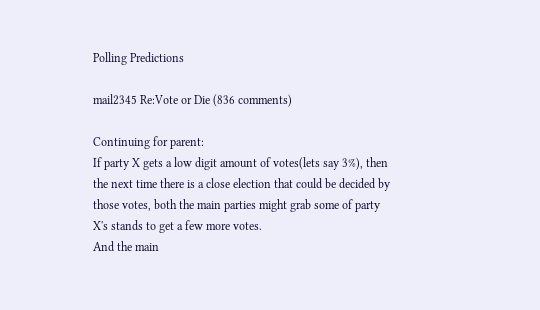Polling Predictions

mail2345 Re:Vote or Die (836 comments)

Continuing for parent:
If party X gets a low digit amount of votes(lets say 3%), then the next time there is a close election that could be decided by those votes, both the main parties might grab some of party X's stands to get a few more votes.
And the main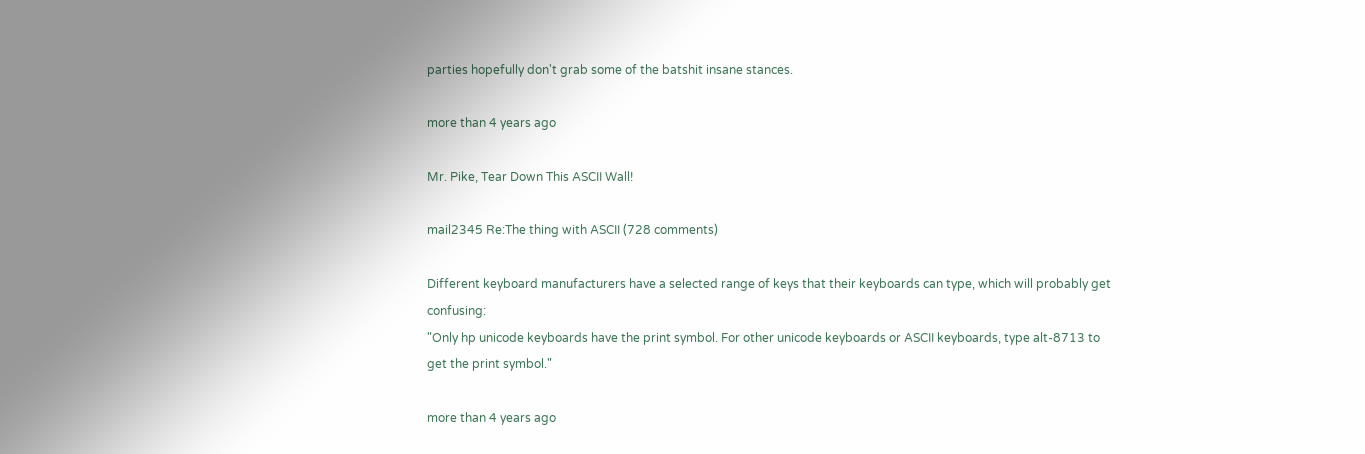parties hopefully don't grab some of the batshit insane stances.

more than 4 years ago

Mr. Pike, Tear Down This ASCII Wall!

mail2345 Re:The thing with ASCII (728 comments)

Different keyboard manufacturers have a selected range of keys that their keyboards can type, which will probably get confusing:
"Only hp unicode keyboards have the print symbol. For other unicode keyboards or ASCII keyboards, type alt-8713 to get the print symbol."

more than 4 years ago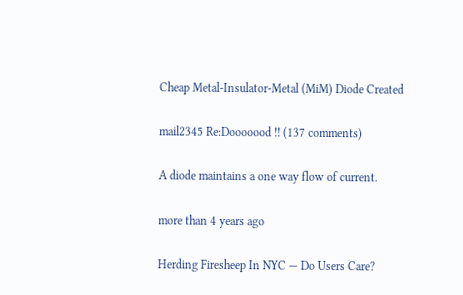Cheap Metal-Insulator-Metal (MiM) Diode Created

mail2345 Re:Dooooood !! (137 comments)

A diode maintains a one way flow of current.

more than 4 years ago

Herding Firesheep In NYC — Do Users Care?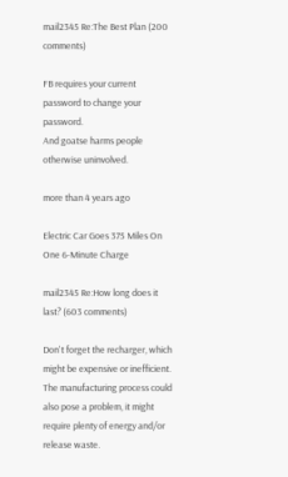mail2345 Re:The Best Plan (200 comments)

FB requires your current password to change your password.
And goatse harms people otherwise uninvolved.

more than 4 years ago

Electric Car Goes 375 Miles On One 6-Minute Charge

mail2345 Re:How long does it last? (603 comments)

Don't forget the recharger, which might be expensive or inefficient.
The manufacturing process could also pose a problem, it might require plenty of energy and/or release waste.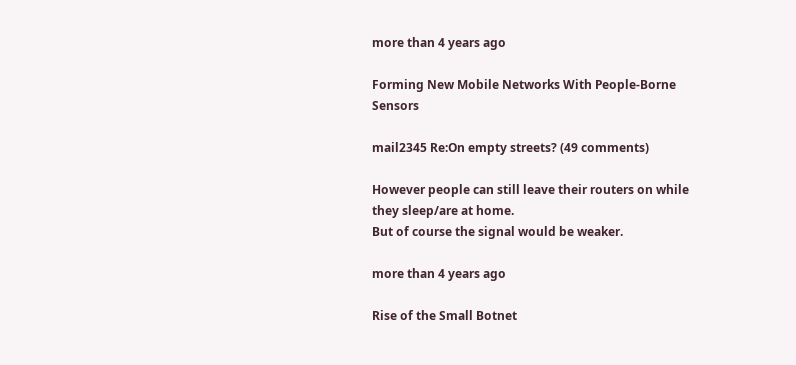more than 4 years ago

Forming New Mobile Networks With People-Borne Sensors

mail2345 Re:On empty streets? (49 comments)

However people can still leave their routers on while they sleep/are at home.
But of course the signal would be weaker.

more than 4 years ago

Rise of the Small Botnet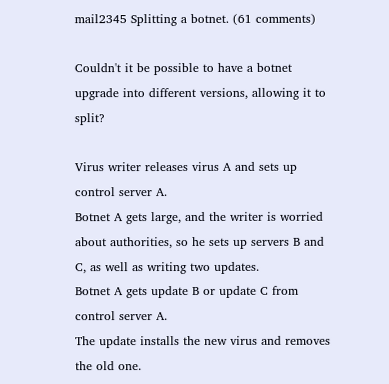mail2345 Splitting a botnet. (61 comments)

Couldn't it be possible to have a botnet upgrade into different versions, allowing it to split?

Virus writer releases virus A and sets up control server A.
Botnet A gets large, and the writer is worried about authorities, so he sets up servers B and C, as well as writing two updates.
Botnet A gets update B or update C from control server A.
The update installs the new virus and removes the old one.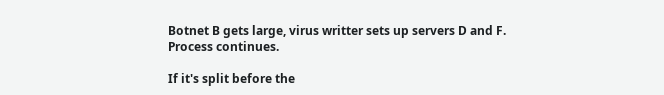Botnet B gets large, virus writter sets up servers D and F.
Process continues.

If it's split before the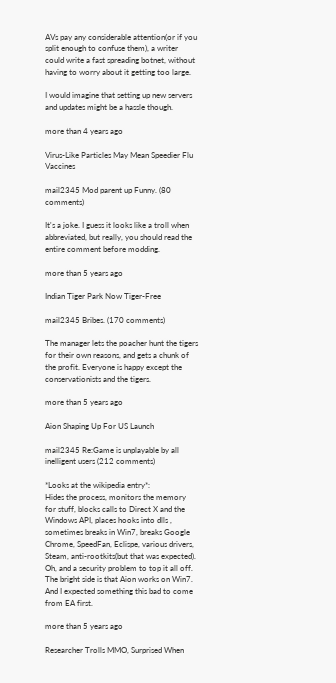AVs pay any considerable attention(or if you split enough to confuse them), a writer could write a fast spreading botnet, without having to worry about it getting too large.

I would imagine that setting up new servers and updates might be a hassle though.

more than 4 years ago

Virus-Like Particles May Mean Speedier Flu Vaccines

mail2345 Mod parent up Funny. (80 comments)

It's a joke. I guess it looks like a troll when abbreviated, but really, you should read the entire comment before modding.

more than 5 years ago

Indian Tiger Park Now Tiger-Free

mail2345 Bribes. (170 comments)

The manager lets the poacher hunt the tigers for their own reasons, and gets a chunk of the profit. Everyone is happy except the conservationists and the tigers.

more than 5 years ago

Aion Shaping Up For US Launch

mail2345 Re:Game is unplayable by all inelligent users (212 comments)

*Looks at the wikipedia entry*:
Hides the process, monitors the memory for stuff, blocks calls to Direct X and the Windows API, places hooks into dlls , sometimes breaks in Win7, breaks Google Chrome, SpeedFan, Eclispe, various drivers, Steam, anti-rootkits(but that was expected). Oh, and a security problem to top it all off.
The bright side is that Aion works on Win7.
And I expected something this bad to come from EA first.

more than 5 years ago

Researcher Trolls MMO, Surprised When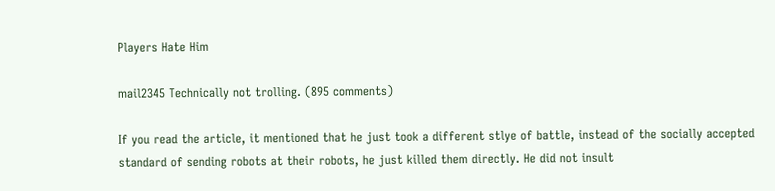Players Hate Him

mail2345 Technically not trolling. (895 comments)

If you read the article, it mentioned that he just took a different stlye of battle, instead of the socially accepted standard of sending robots at their robots, he just killed them directly. He did not insult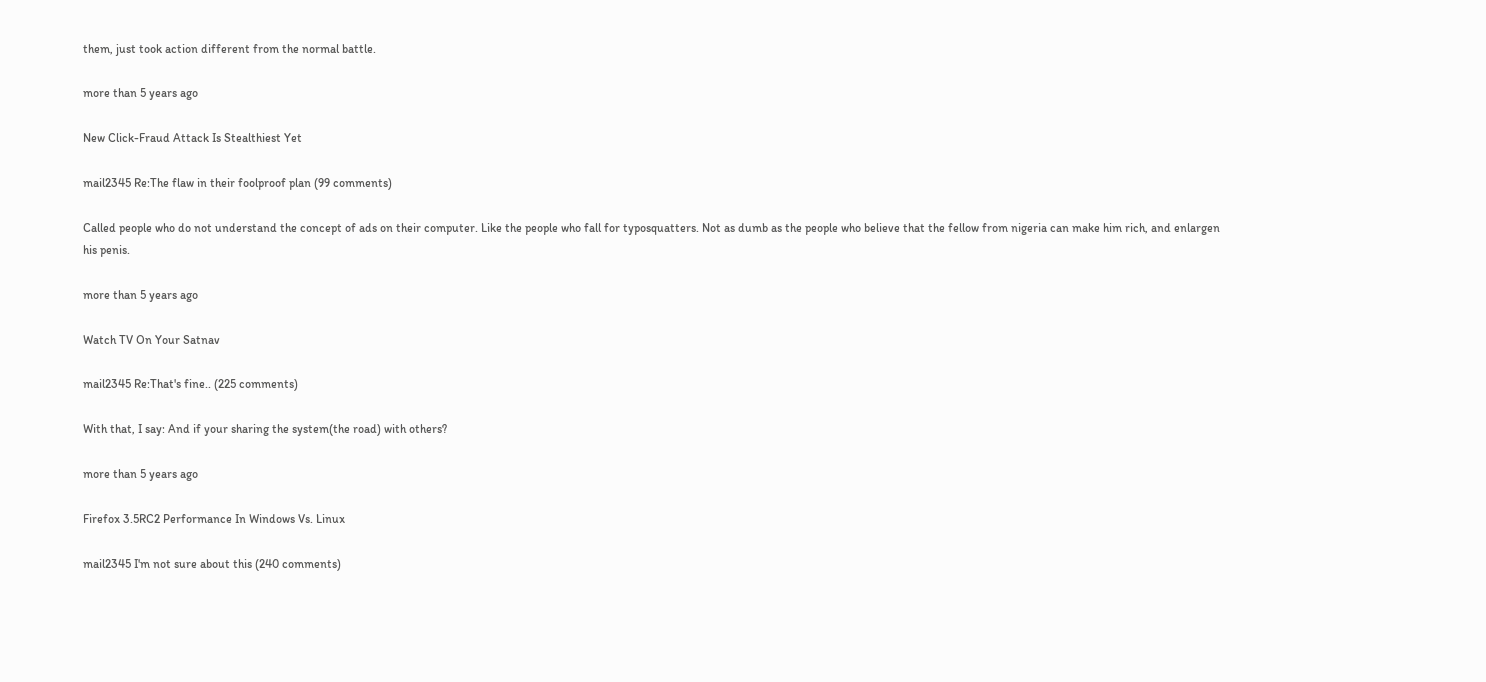them, just took action different from the normal battle.

more than 5 years ago

New Click-Fraud Attack Is Stealthiest Yet

mail2345 Re:The flaw in their foolproof plan (99 comments)

Called people who do not understand the concept of ads on their computer. Like the people who fall for typosquatters. Not as dumb as the people who believe that the fellow from nigeria can make him rich, and enlargen his penis.

more than 5 years ago

Watch TV On Your Satnav

mail2345 Re:That's fine.. (225 comments)

With that, I say: And if your sharing the system(the road) with others?

more than 5 years ago

Firefox 3.5RC2 Performance In Windows Vs. Linux

mail2345 I'm not sure about this (240 comments)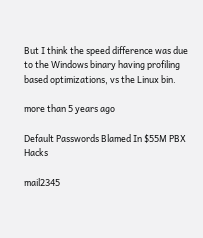But I think the speed difference was due to the Windows binary having profiling based optimizations, vs the Linux bin.

more than 5 years ago

Default Passwords Blamed In $55M PBX Hacks

mail2345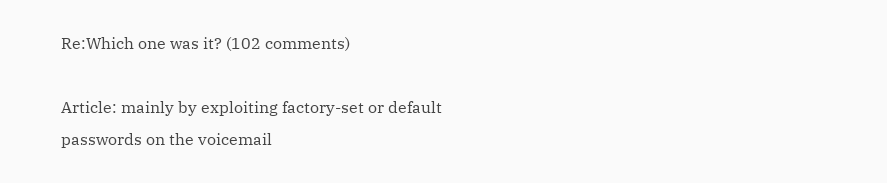Re:Which one was it? (102 comments)

Article: mainly by exploiting factory-set or default passwords on the voicemail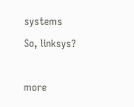systems
So, linksys?

more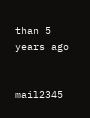than 5 years ago


mail2345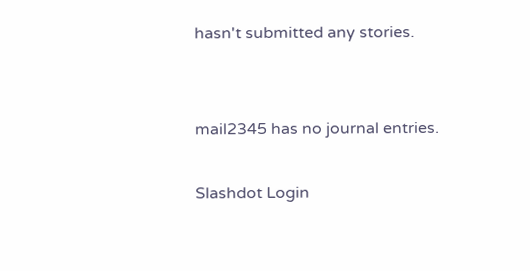hasn't submitted any stories.


mail2345 has no journal entries.

Slashdot Login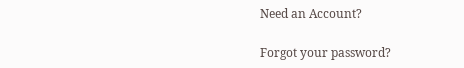Need an Account?

Forgot your password?